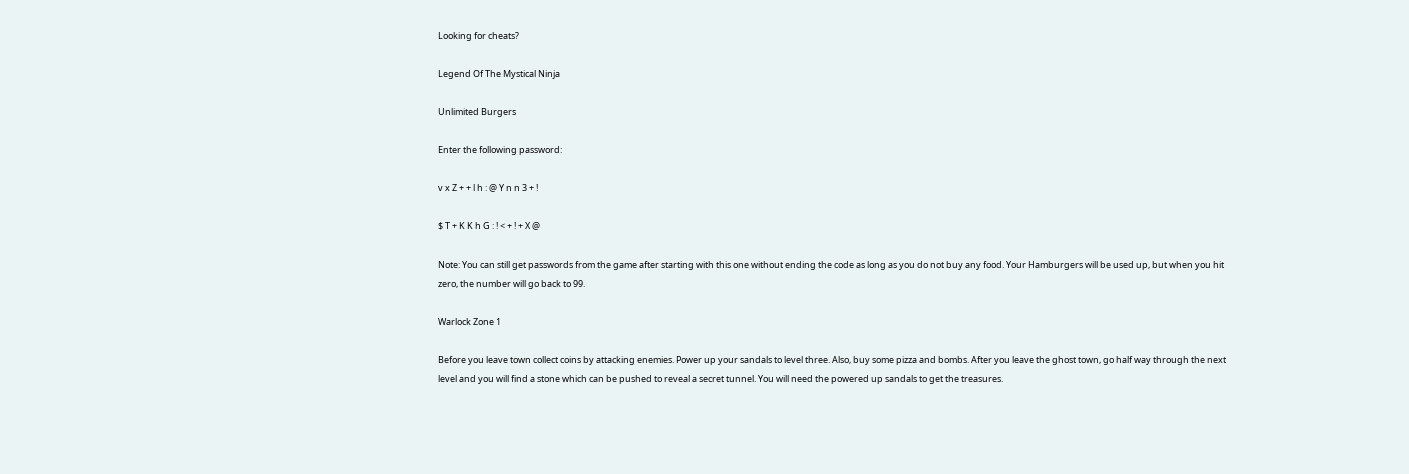Looking for cheats?

Legend Of The Mystical Ninja

Unlimited Burgers

Enter the following password:

v x Z + + l h : @ Y n n 3 + !

$ T + K K h G : ! < + ! + X @

Note: You can still get passwords from the game after starting with this one without ending the code as long as you do not buy any food. Your Hamburgers will be used up, but when you hit zero, the number will go back to 99.

Warlock Zone 1

Before you leave town collect coins by attacking enemies. Power up your sandals to level three. Also, buy some pizza and bombs. After you leave the ghost town, go half way through the next level and you will find a stone which can be pushed to reveal a secret tunnel. You will need the powered up sandals to get the treasures.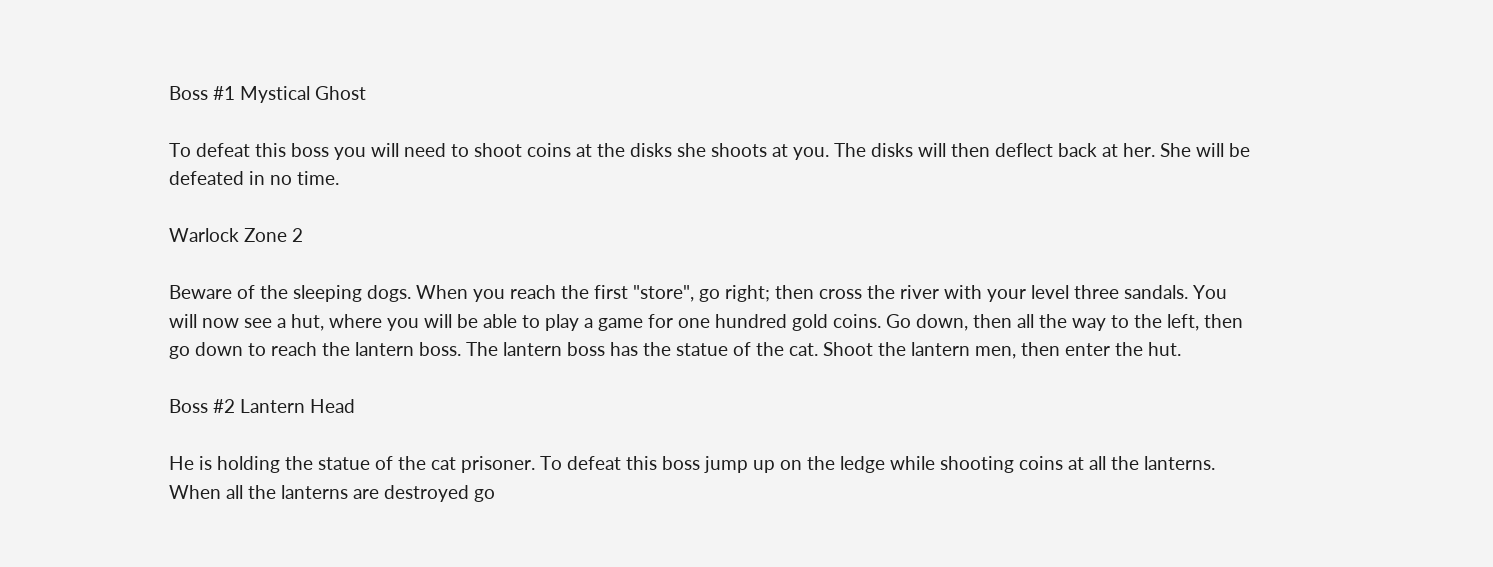Boss #1 Mystical Ghost

To defeat this boss you will need to shoot coins at the disks she shoots at you. The disks will then deflect back at her. She will be defeated in no time.

Warlock Zone 2

Beware of the sleeping dogs. When you reach the first "store", go right; then cross the river with your level three sandals. You will now see a hut, where you will be able to play a game for one hundred gold coins. Go down, then all the way to the left, then go down to reach the lantern boss. The lantern boss has the statue of the cat. Shoot the lantern men, then enter the hut.

Boss #2 Lantern Head

He is holding the statue of the cat prisoner. To defeat this boss jump up on the ledge while shooting coins at all the lanterns. When all the lanterns are destroyed go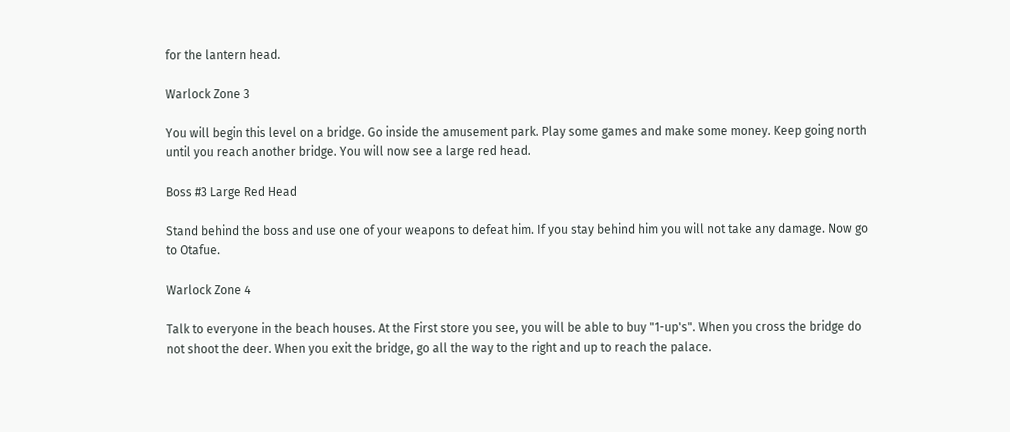for the lantern head.

Warlock Zone 3

You will begin this level on a bridge. Go inside the amusement park. Play some games and make some money. Keep going north until you reach another bridge. You will now see a large red head.

Boss #3 Large Red Head

Stand behind the boss and use one of your weapons to defeat him. If you stay behind him you will not take any damage. Now go to Otafue.

Warlock Zone 4

Talk to everyone in the beach houses. At the First store you see, you will be able to buy "1-up's". When you cross the bridge do not shoot the deer. When you exit the bridge, go all the way to the right and up to reach the palace.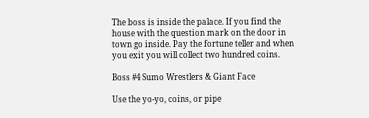The boss is inside the palace. If you find the house with the question mark on the door in town go inside. Pay the fortune teller and when you exit you will collect two hundred coins.

Boss #4 Sumo Wrestlers & Giant Face

Use the yo-yo, coins, or pipe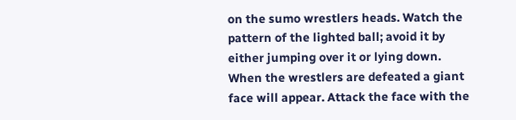on the sumo wrestlers heads. Watch the pattern of the lighted ball; avoid it by either jumping over it or lying down. When the wrestlers are defeated a giant face will appear. Attack the face with the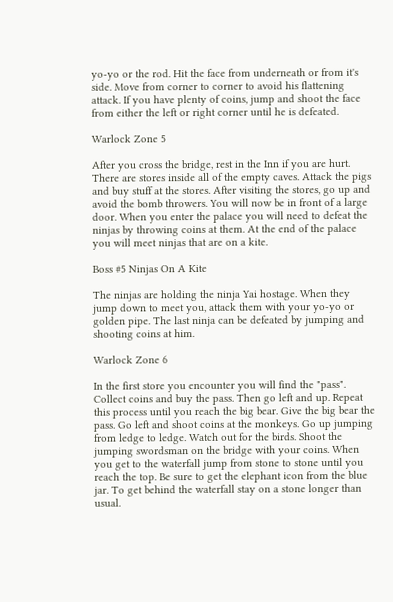yo-yo or the rod. Hit the face from underneath or from it's side. Move from corner to corner to avoid his flattening attack. If you have plenty of coins, jump and shoot the face from either the left or right corner until he is defeated.

Warlock Zone 5

After you cross the bridge, rest in the Inn if you are hurt. There are stores inside all of the empty caves. Attack the pigs and buy stuff at the stores. After visiting the stores, go up and avoid the bomb throwers. You will now be in front of a large door. When you enter the palace you will need to defeat the ninjas by throwing coins at them. At the end of the palace you will meet ninjas that are on a kite.

Boss #5 Ninjas On A Kite

The ninjas are holding the ninja Yai hostage. When they jump down to meet you, attack them with your yo-yo or golden pipe. The last ninja can be defeated by jumping and shooting coins at him.

Warlock Zone 6

In the first store you encounter you will find the "pass". Collect coins and buy the pass. Then go left and up. Repeat this process until you reach the big bear. Give the big bear the pass. Go left and shoot coins at the monkeys. Go up jumping from ledge to ledge. Watch out for the birds. Shoot the jumping swordsman on the bridge with your coins. When you get to the waterfall jump from stone to stone until you reach the top. Be sure to get the elephant icon from the blue jar. To get behind the waterfall stay on a stone longer than usual.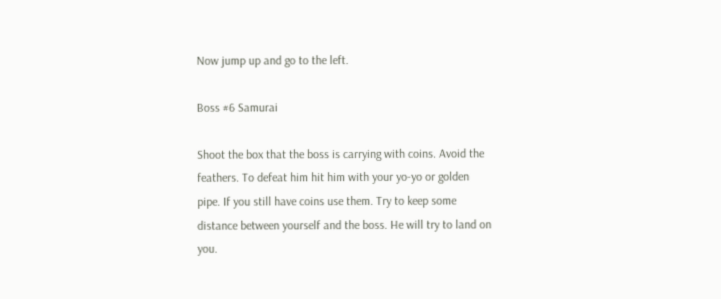Now jump up and go to the left.

Boss #6 Samurai

Shoot the box that the boss is carrying with coins. Avoid the feathers. To defeat him hit him with your yo-yo or golden pipe. If you still have coins use them. Try to keep some distance between yourself and the boss. He will try to land on you.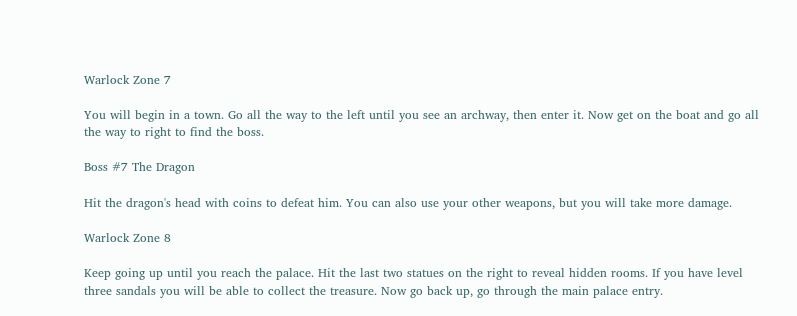Warlock Zone 7

You will begin in a town. Go all the way to the left until you see an archway, then enter it. Now get on the boat and go all the way to right to find the boss.

Boss #7 The Dragon

Hit the dragon's head with coins to defeat him. You can also use your other weapons, but you will take more damage.

Warlock Zone 8

Keep going up until you reach the palace. Hit the last two statues on the right to reveal hidden rooms. If you have level three sandals you will be able to collect the treasure. Now go back up, go through the main palace entry.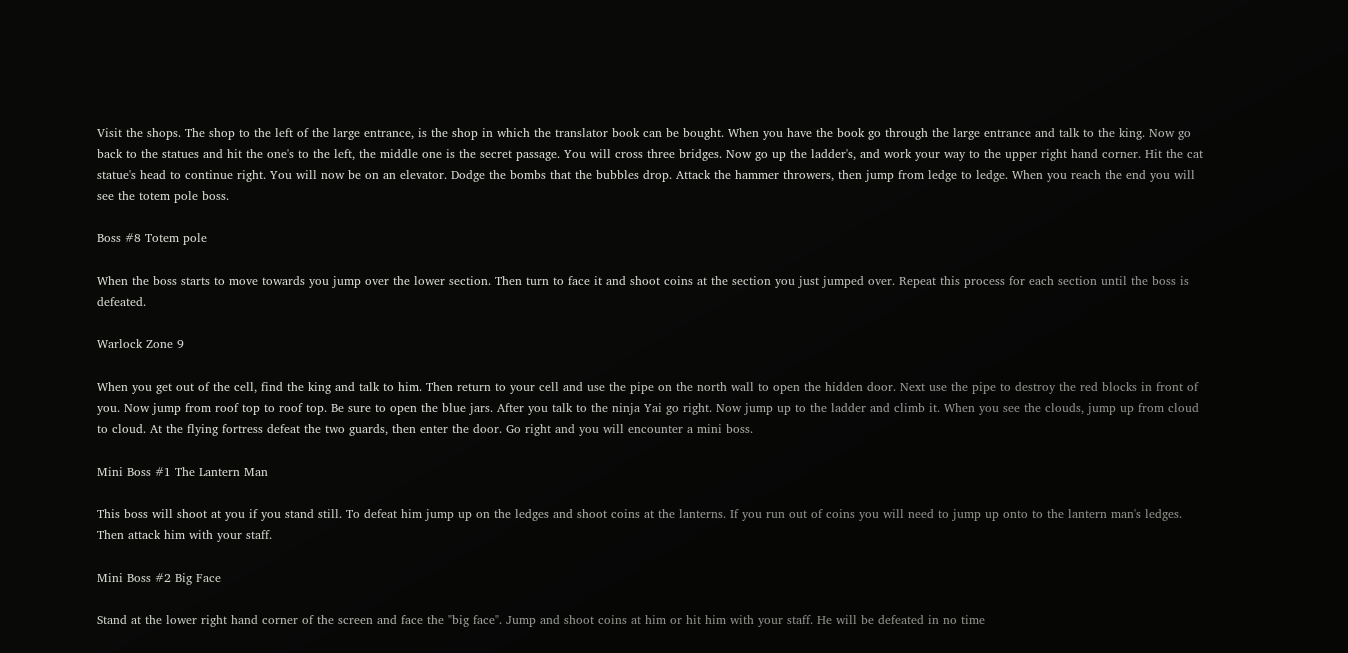Visit the shops. The shop to the left of the large entrance, is the shop in which the translator book can be bought. When you have the book go through the large entrance and talk to the king. Now go back to the statues and hit the one's to the left, the middle one is the secret passage. You will cross three bridges. Now go up the ladder's, and work your way to the upper right hand corner. Hit the cat statue's head to continue right. You will now be on an elevator. Dodge the bombs that the bubbles drop. Attack the hammer throwers, then jump from ledge to ledge. When you reach the end you will see the totem pole boss.

Boss #8 Totem pole

When the boss starts to move towards you jump over the lower section. Then turn to face it and shoot coins at the section you just jumped over. Repeat this process for each section until the boss is defeated.

Warlock Zone 9

When you get out of the cell, find the king and talk to him. Then return to your cell and use the pipe on the north wall to open the hidden door. Next use the pipe to destroy the red blocks in front of you. Now jump from roof top to roof top. Be sure to open the blue jars. After you talk to the ninja Yai go right. Now jump up to the ladder and climb it. When you see the clouds, jump up from cloud to cloud. At the flying fortress defeat the two guards, then enter the door. Go right and you will encounter a mini boss.

Mini Boss #1 The Lantern Man

This boss will shoot at you if you stand still. To defeat him jump up on the ledges and shoot coins at the lanterns. If you run out of coins you will need to jump up onto to the lantern man's ledges. Then attack him with your staff.

Mini Boss #2 Big Face

Stand at the lower right hand corner of the screen and face the "big face". Jump and shoot coins at him or hit him with your staff. He will be defeated in no time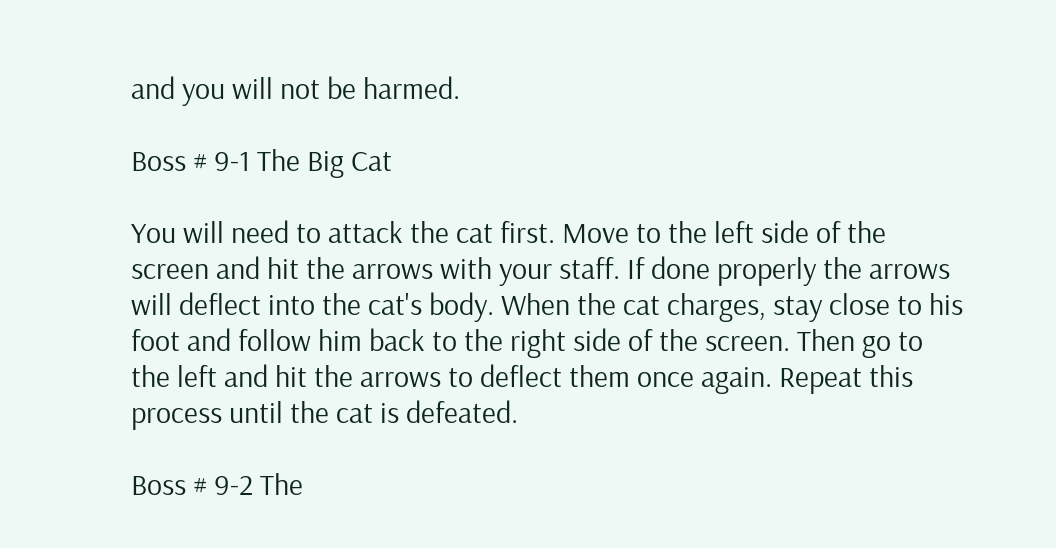and you will not be harmed.

Boss # 9-1 The Big Cat

You will need to attack the cat first. Move to the left side of the screen and hit the arrows with your staff. If done properly the arrows will deflect into the cat's body. When the cat charges, stay close to his foot and follow him back to the right side of the screen. Then go to the left and hit the arrows to deflect them once again. Repeat this process until the cat is defeated.

Boss # 9-2 The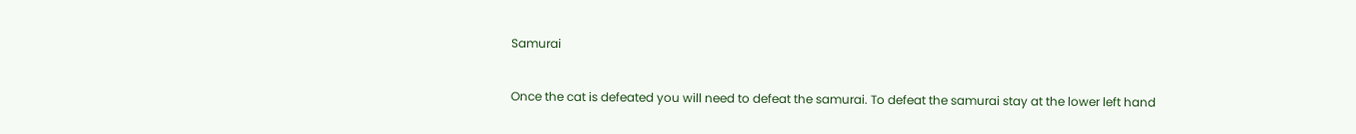Samurai

Once the cat is defeated you will need to defeat the samurai. To defeat the samurai stay at the lower left hand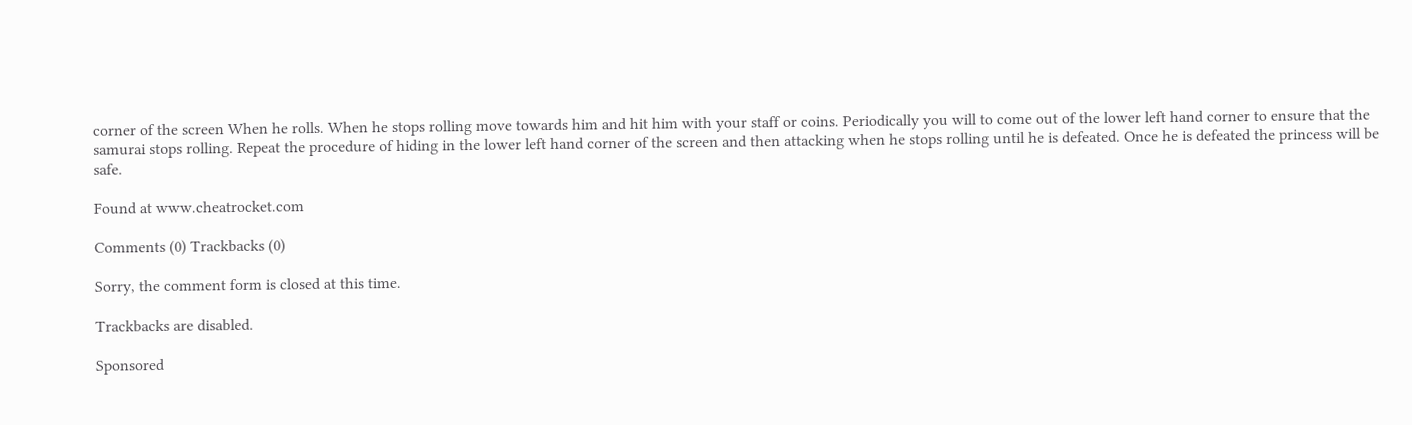corner of the screen When he rolls. When he stops rolling move towards him and hit him with your staff or coins. Periodically you will to come out of the lower left hand corner to ensure that the samurai stops rolling. Repeat the procedure of hiding in the lower left hand corner of the screen and then attacking when he stops rolling until he is defeated. Once he is defeated the princess will be safe.

Found at www.cheatrocket.com

Comments (0) Trackbacks (0)

Sorry, the comment form is closed at this time.

Trackbacks are disabled.

Sponsored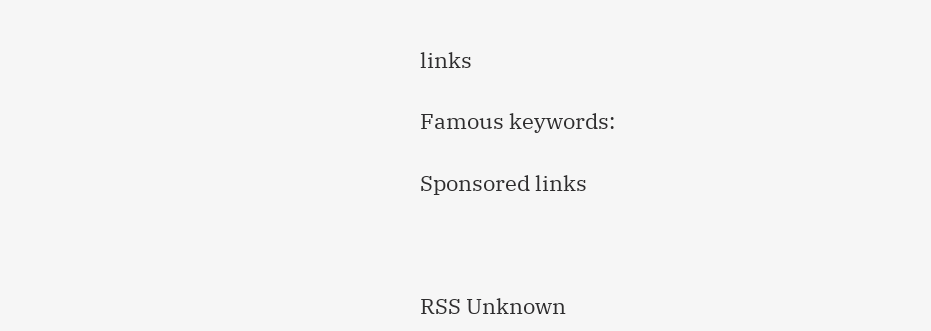links

Famous keywords:

Sponsored links



RSS Unknown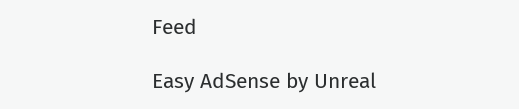Feed

Easy AdSense by Unreal